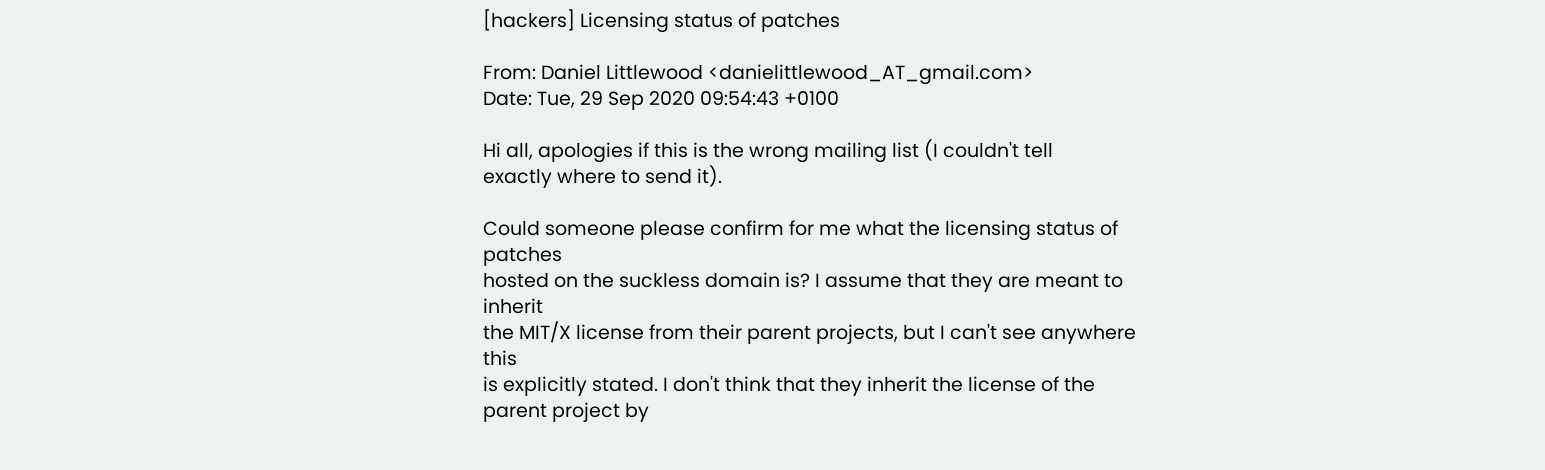[hackers] Licensing status of patches

From: Daniel Littlewood <danielittlewood_AT_gmail.com>
Date: Tue, 29 Sep 2020 09:54:43 +0100

Hi all, apologies if this is the wrong mailing list (I couldn't tell
exactly where to send it).

Could someone please confirm for me what the licensing status of patches
hosted on the suckless domain is? I assume that they are meant to inherit
the MIT/X license from their parent projects, but I can't see anywhere this
is explicitly stated. I don't think that they inherit the license of the
parent project by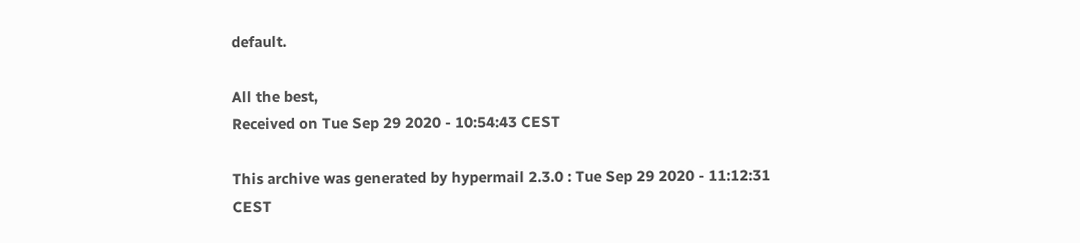default.

All the best,
Received on Tue Sep 29 2020 - 10:54:43 CEST

This archive was generated by hypermail 2.3.0 : Tue Sep 29 2020 - 11:12:31 CEST